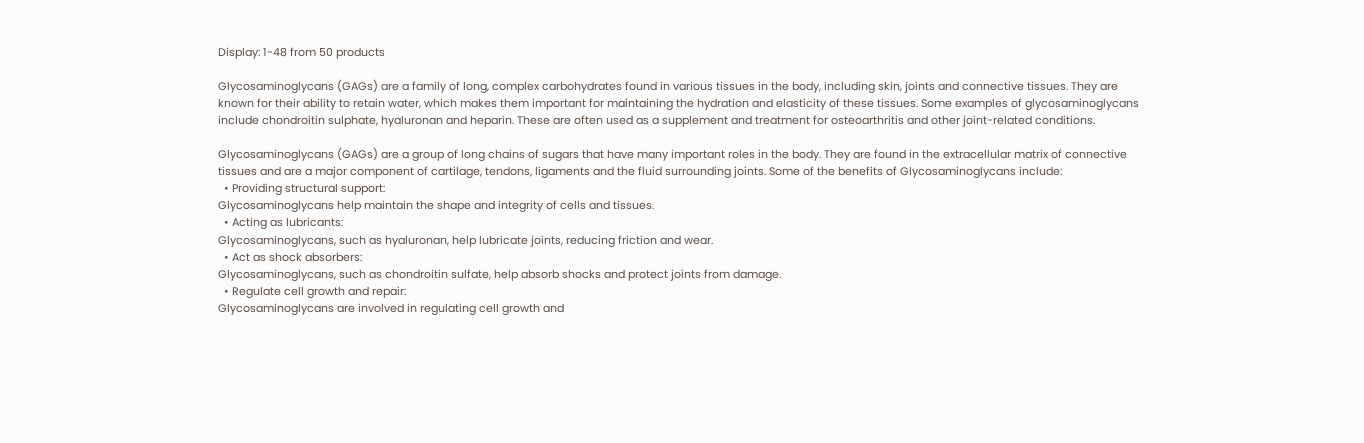Display: 1-48 from 50 products

Glycosaminoglycans (GAGs) are a family of long, complex carbohydrates found in various tissues in the body, including skin, joints and connective tissues. They are known for their ability to retain water, which makes them important for maintaining the hydration and elasticity of these tissues. Some examples of glycosaminoglycans include chondroitin sulphate, hyaluronan and heparin. These are often used as a supplement and treatment for osteoarthritis and other joint-related conditions.

Glycosaminoglycans (GAGs) are a group of long chains of sugars that have many important roles in the body. They are found in the extracellular matrix of connective tissues and are a major component of cartilage, tendons, ligaments and the fluid surrounding joints. Some of the benefits of Glycosaminoglycans include:
  • Providing structural support:
Glycosaminoglycans help maintain the shape and integrity of cells and tissues.
  • Acting as lubricants:
Glycosaminoglycans, such as hyaluronan, help lubricate joints, reducing friction and wear.
  • Act as shock absorbers:
Glycosaminoglycans, such as chondroitin sulfate, help absorb shocks and protect joints from damage.
  • Regulate cell growth and repair:
Glycosaminoglycans are involved in regulating cell growth and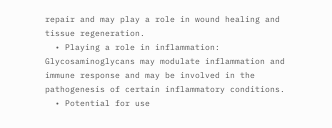repair and may play a role in wound healing and tissue regeneration.
  • Playing a role in inflammation:
Glycosaminoglycans may modulate inflammation and immune response and may be involved in the pathogenesis of certain inflammatory conditions.
  • Potential for use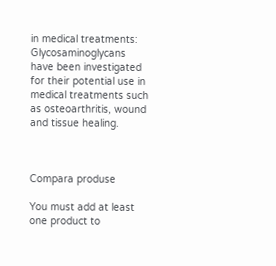in medical treatments:
Glycosaminoglycans have been investigated for their potential use in medical treatments such as osteoarthritis, wound and tissue healing.



Compara produse

You must add at least one product to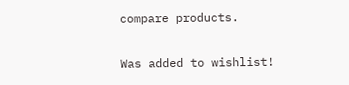compare products.

Was added to wishlist!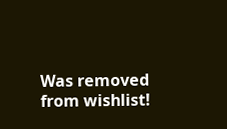Was removed from wishlist!